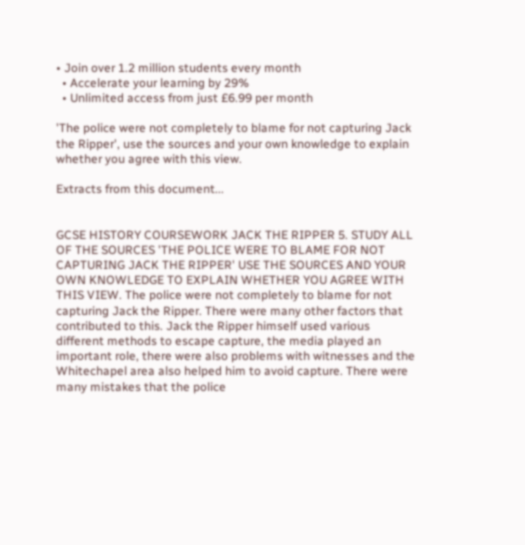• Join over 1.2 million students every month
  • Accelerate your learning by 29%
  • Unlimited access from just £6.99 per month

'The police were not completely to blame for not capturing Jack the Ripper', use the sources and your own knowledge to explain whether you agree with this view.

Extracts from this document...


GCSE HISTORY COURSEWORK JACK THE RIPPER 5. STUDY ALL OF THE SOURCES 'THE POLICE WERE TO BLAME FOR NOT CAPTURING JACK THE RIPPER' USE THE SOURCES AND YOUR OWN KNOWLEDGE TO EXPLAIN WHETHER YOU AGREE WITH THIS VIEW. The police were not completely to blame for not capturing Jack the Ripper. There were many other factors that contributed to this. Jack the Ripper himself used various different methods to escape capture, the media played an important role, there were also problems with witnesses and the Whitechapel area also helped him to avoid capture. There were many mistakes that the police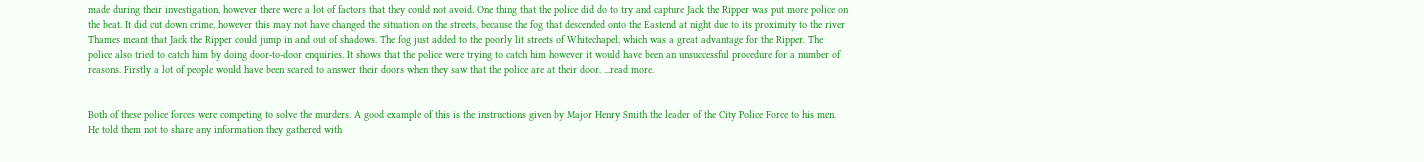made during their investigation, however there were a lot of factors that they could not avoid. One thing that the police did do to try and capture Jack the Ripper was put more police on the beat. It did cut down crime, however this may not have changed the situation on the streets, because the fog that descended onto the Eastend at night due to its proximity to the river Thames meant that Jack the Ripper could jump in and out of shadows. The fog just added to the poorly lit streets of Whitechapel, which was a great advantage for the Ripper. The police also tried to catch him by doing door-to-door enquiries. It shows that the police were trying to catch him however it would have been an unsuccessful procedure for a number of reasons. Firstly a lot of people would have been scared to answer their doors when they saw that the police are at their door. ...read more.


Both of these police forces were competing to solve the murders. A good example of this is the instructions given by Major Henry Smith the leader of the City Police Force to his men. He told them not to share any information they gathered with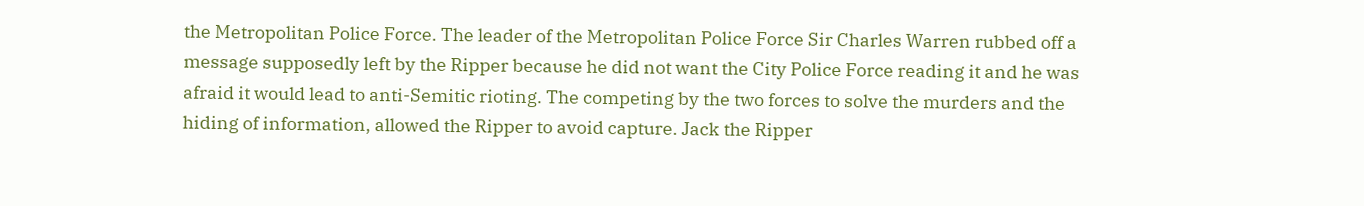the Metropolitan Police Force. The leader of the Metropolitan Police Force Sir Charles Warren rubbed off a message supposedly left by the Ripper because he did not want the City Police Force reading it and he was afraid it would lead to anti-Semitic rioting. The competing by the two forces to solve the murders and the hiding of information, allowed the Ripper to avoid capture. Jack the Ripper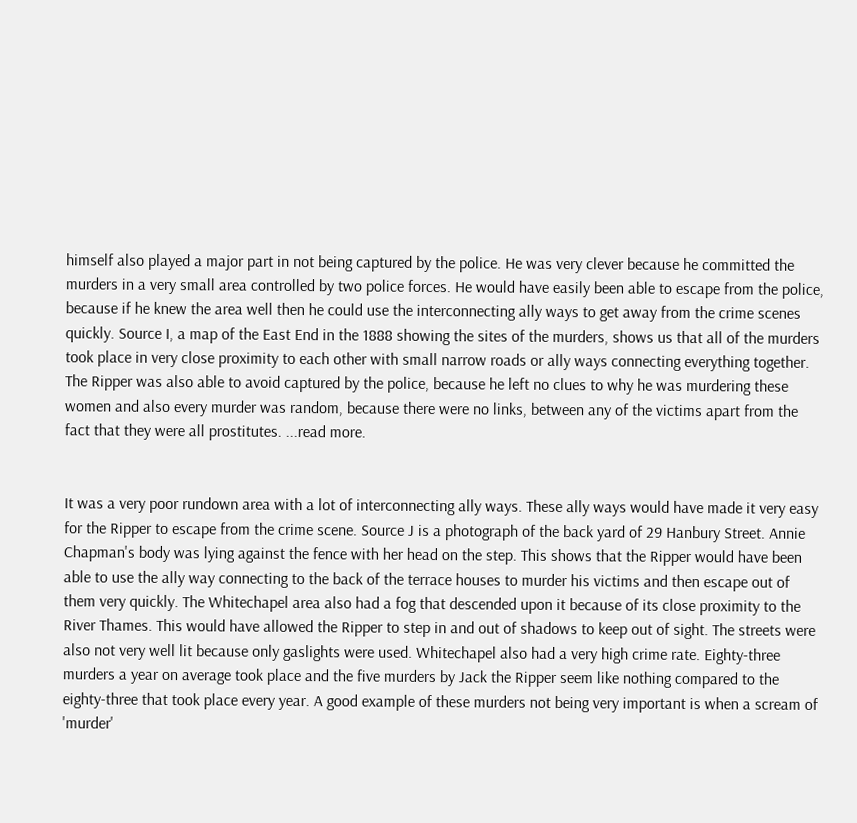himself also played a major part in not being captured by the police. He was very clever because he committed the murders in a very small area controlled by two police forces. He would have easily been able to escape from the police, because if he knew the area well then he could use the interconnecting ally ways to get away from the crime scenes quickly. Source I, a map of the East End in the 1888 showing the sites of the murders, shows us that all of the murders took place in very close proximity to each other with small narrow roads or ally ways connecting everything together. The Ripper was also able to avoid captured by the police, because he left no clues to why he was murdering these women and also every murder was random, because there were no links, between any of the victims apart from the fact that they were all prostitutes. ...read more.


It was a very poor rundown area with a lot of interconnecting ally ways. These ally ways would have made it very easy for the Ripper to escape from the crime scene. Source J is a photograph of the back yard of 29 Hanbury Street. Annie Chapman's body was lying against the fence with her head on the step. This shows that the Ripper would have been able to use the ally way connecting to the back of the terrace houses to murder his victims and then escape out of them very quickly. The Whitechapel area also had a fog that descended upon it because of its close proximity to the River Thames. This would have allowed the Ripper to step in and out of shadows to keep out of sight. The streets were also not very well lit because only gaslights were used. Whitechapel also had a very high crime rate. Eighty-three murders a year on average took place and the five murders by Jack the Ripper seem like nothing compared to the eighty-three that took place every year. A good example of these murders not being very important is when a scream of 'murder'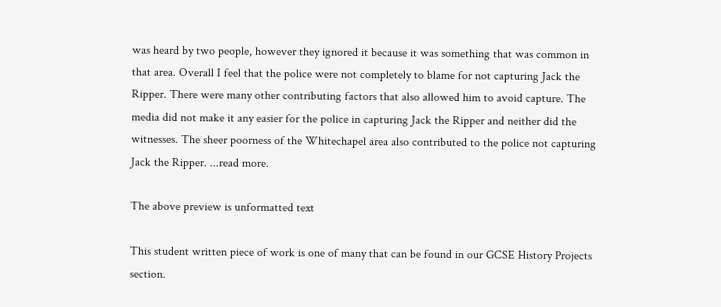was heard by two people, however they ignored it because it was something that was common in that area. Overall I feel that the police were not completely to blame for not capturing Jack the Ripper. There were many other contributing factors that also allowed him to avoid capture. The media did not make it any easier for the police in capturing Jack the Ripper and neither did the witnesses. The sheer poorness of the Whitechapel area also contributed to the police not capturing Jack the Ripper. ...read more.

The above preview is unformatted text

This student written piece of work is one of many that can be found in our GCSE History Projects section.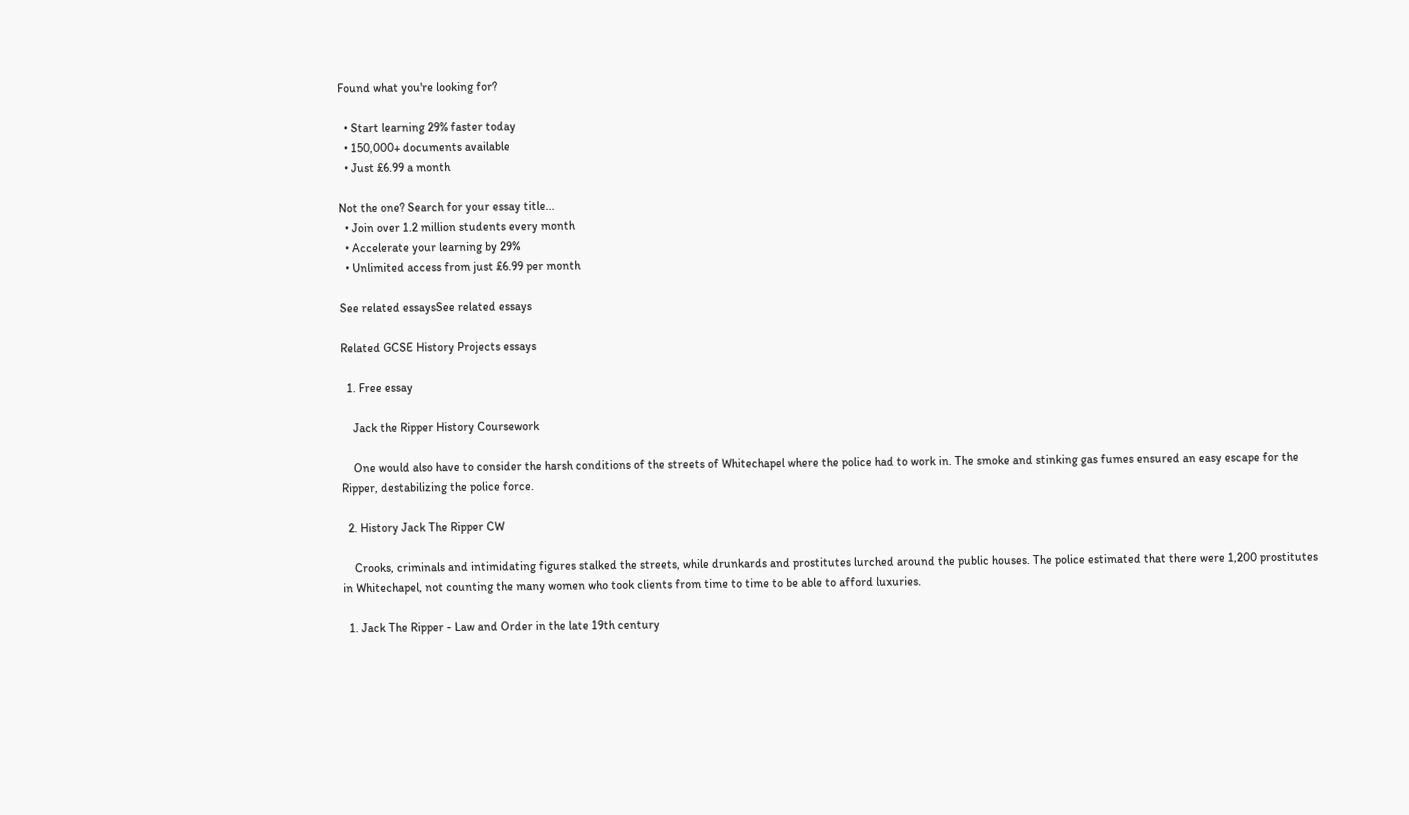Found what you're looking for?

  • Start learning 29% faster today
  • 150,000+ documents available
  • Just £6.99 a month

Not the one? Search for your essay title...
  • Join over 1.2 million students every month
  • Accelerate your learning by 29%
  • Unlimited access from just £6.99 per month

See related essaysSee related essays

Related GCSE History Projects essays

  1. Free essay

    Jack the Ripper History Coursework

    One would also have to consider the harsh conditions of the streets of Whitechapel where the police had to work in. The smoke and stinking gas fumes ensured an easy escape for the Ripper, destabilizing the police force.

  2. History Jack The Ripper CW

    Crooks, criminals and intimidating figures stalked the streets, while drunkards and prostitutes lurched around the public houses. The police estimated that there were 1,200 prostitutes in Whitechapel, not counting the many women who took clients from time to time to be able to afford luxuries.

  1. Jack The Ripper - Law and Order in the late 19th century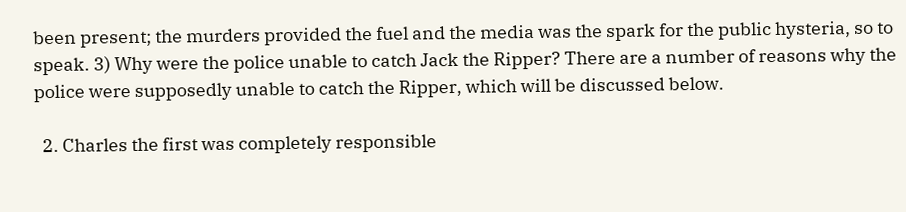been present; the murders provided the fuel and the media was the spark for the public hysteria, so to speak. 3) Why were the police unable to catch Jack the Ripper? There are a number of reasons why the police were supposedly unable to catch the Ripper, which will be discussed below.

  2. Charles the first was completely responsible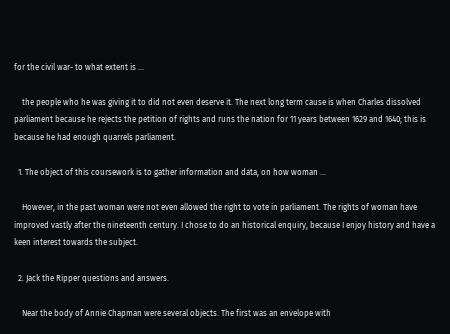for the civil war- to what extent is ...

    the people who he was giving it to did not even deserve it. The next long term cause is when Charles dissolved parliament because he rejects the petition of rights and runs the nation for 11 years between 1629 and 1640; this is because he had enough quarrels parliament.

  1. The object of this coursework is to gather information and data, on how woman ...

    However, in the past woman were not even allowed the right to vote in parliament. The rights of woman have improved vastly after the nineteenth century. I chose to do an historical enquiry, because I enjoy history and have a keen interest towards the subject.

  2. Jack the Ripper questions and answers.

    Near the body of Annie Chapman were several objects. The first was an envelope with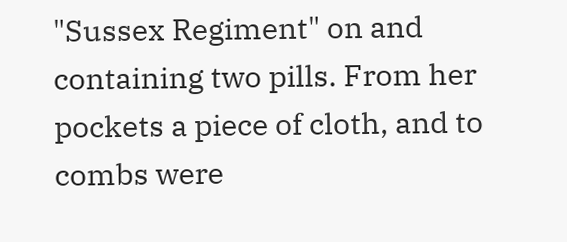"Sussex Regiment" on and containing two pills. From her pockets a piece of cloth, and to combs were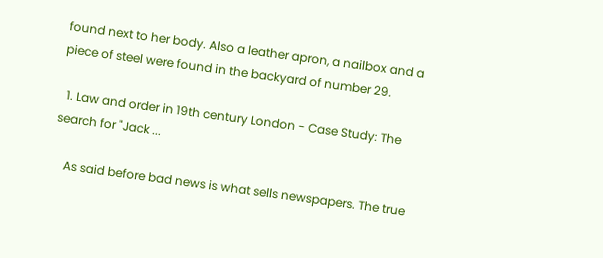found next to her body. Also a leather apron, a nailbox and a piece of steel were found in the backyard of number 29.

  1. Law and order in 19th century London - Case Study: The search for "Jack ...

    As said before bad news is what sells newspapers. The true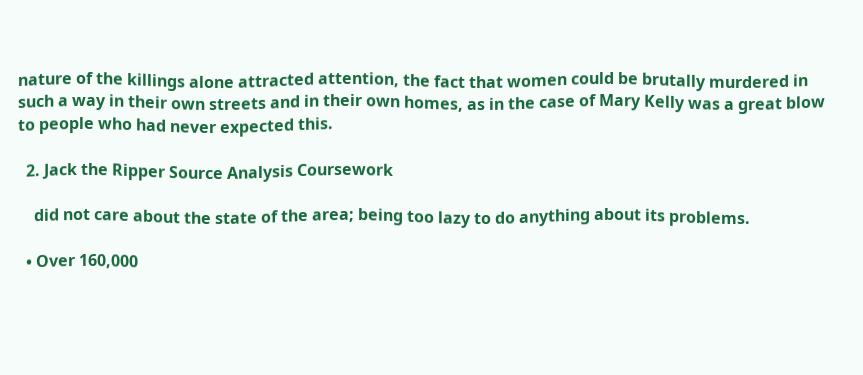nature of the killings alone attracted attention, the fact that women could be brutally murdered in such a way in their own streets and in their own homes, as in the case of Mary Kelly was a great blow to people who had never expected this.

  2. Jack the Ripper Source Analysis Coursework

    did not care about the state of the area; being too lazy to do anything about its problems.

  • Over 160,000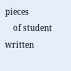pieces
    of student written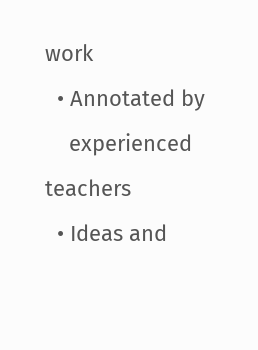work
  • Annotated by
    experienced teachers
  • Ideas and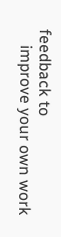feedback to
    improve your own work